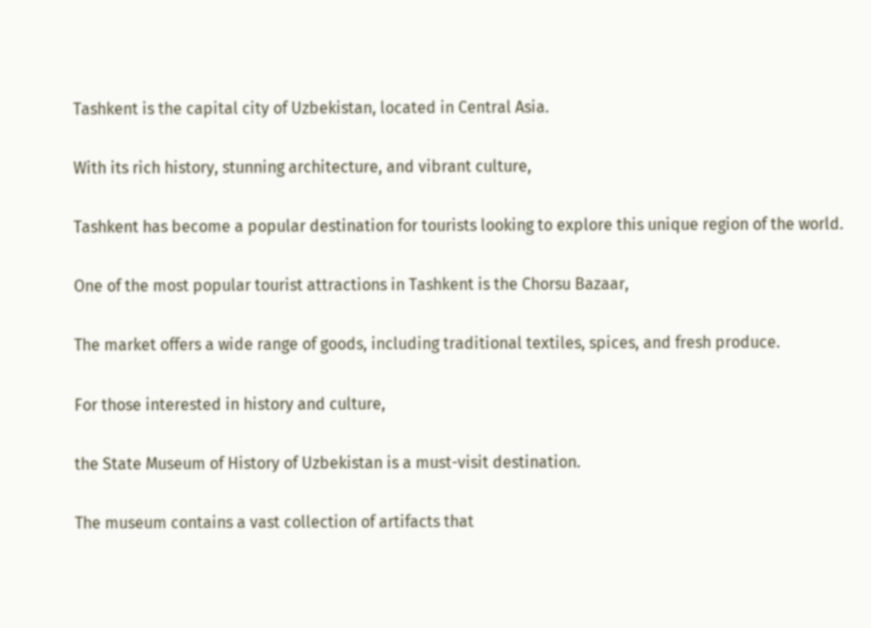Tashkent is the capital city of Uzbekistan, located in Central Asia.

With its rich history, stunning architecture, and vibrant culture,

Tashkent has become a popular destination for tourists looking to explore this unique region of the world.

One of the most popular tourist attractions in Tashkent is the Chorsu Bazaar,

The market offers a wide range of goods, including traditional textiles, spices, and fresh produce.

For those interested in history and culture,

the State Museum of History of Uzbekistan is a must-visit destination.

The museum contains a vast collection of artifacts that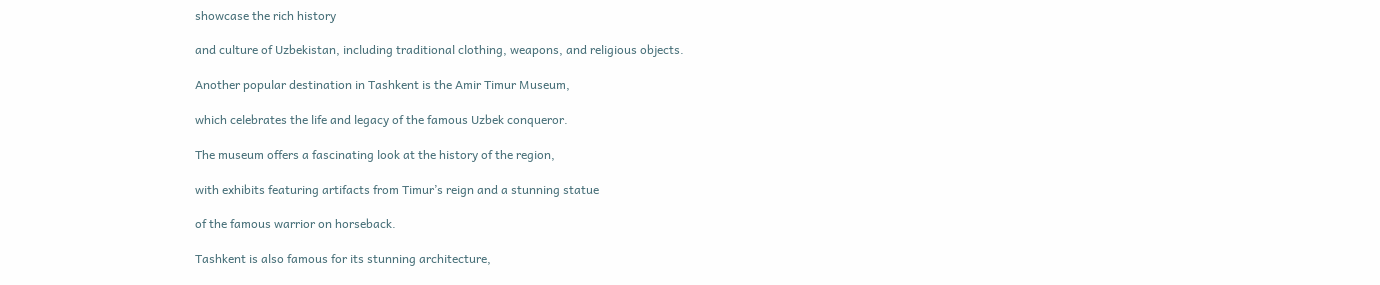showcase the rich history

and culture of Uzbekistan, including traditional clothing, weapons, and religious objects.

Another popular destination in Tashkent is the Amir Timur Museum,

which celebrates the life and legacy of the famous Uzbek conqueror.

The museum offers a fascinating look at the history of the region,

with exhibits featuring artifacts from Timur’s reign and a stunning statue

of the famous warrior on horseback.

Tashkent is also famous for its stunning architecture,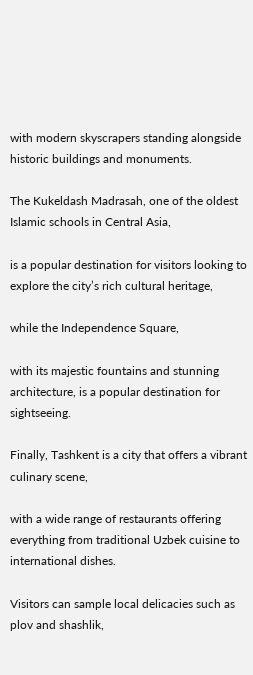with modern skyscrapers standing alongside historic buildings and monuments.

The Kukeldash Madrasah, one of the oldest Islamic schools in Central Asia,

is a popular destination for visitors looking to explore the city’s rich cultural heritage,

while the Independence Square,

with its majestic fountains and stunning architecture, is a popular destination for sightseeing.

Finally, Tashkent is a city that offers a vibrant culinary scene,

with a wide range of restaurants offering everything from traditional Uzbek cuisine to international dishes.

Visitors can sample local delicacies such as plov and shashlik,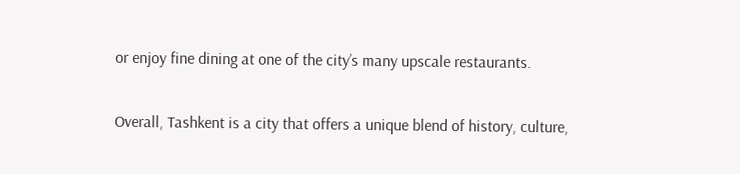or enjoy fine dining at one of the city’s many upscale restaurants.

Overall, Tashkent is a city that offers a unique blend of history, culture,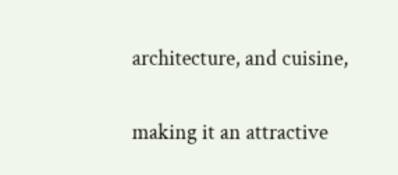architecture, and cuisine,

making it an attractive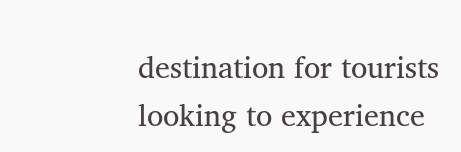destination for tourists looking to experience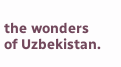the wonders of Uzbekistan.